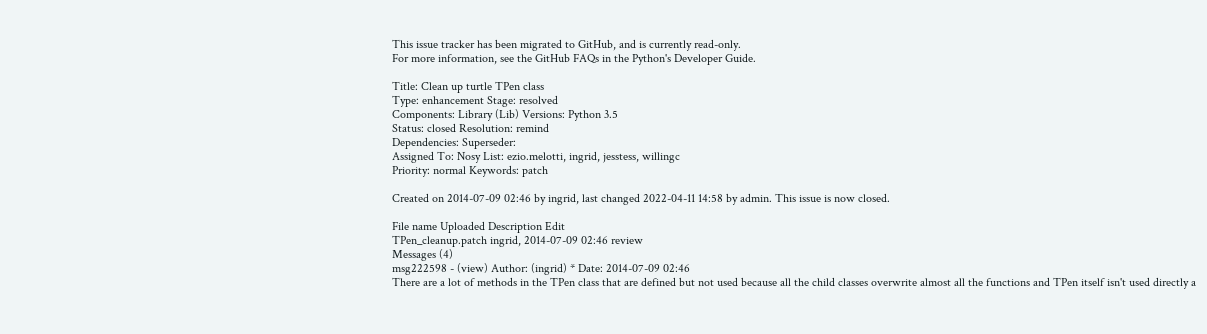This issue tracker has been migrated to GitHub, and is currently read-only.
For more information, see the GitHub FAQs in the Python's Developer Guide.

Title: Clean up turtle TPen class
Type: enhancement Stage: resolved
Components: Library (Lib) Versions: Python 3.5
Status: closed Resolution: remind
Dependencies: Superseder:
Assigned To: Nosy List: ezio.melotti, ingrid, jesstess, willingc
Priority: normal Keywords: patch

Created on 2014-07-09 02:46 by ingrid, last changed 2022-04-11 14:58 by admin. This issue is now closed.

File name Uploaded Description Edit
TPen_cleanup.patch ingrid, 2014-07-09 02:46 review
Messages (4)
msg222598 - (view) Author: (ingrid) * Date: 2014-07-09 02:46
There are a lot of methods in the TPen class that are defined but not used because all the child classes overwrite almost all the functions and TPen itself isn't used directly a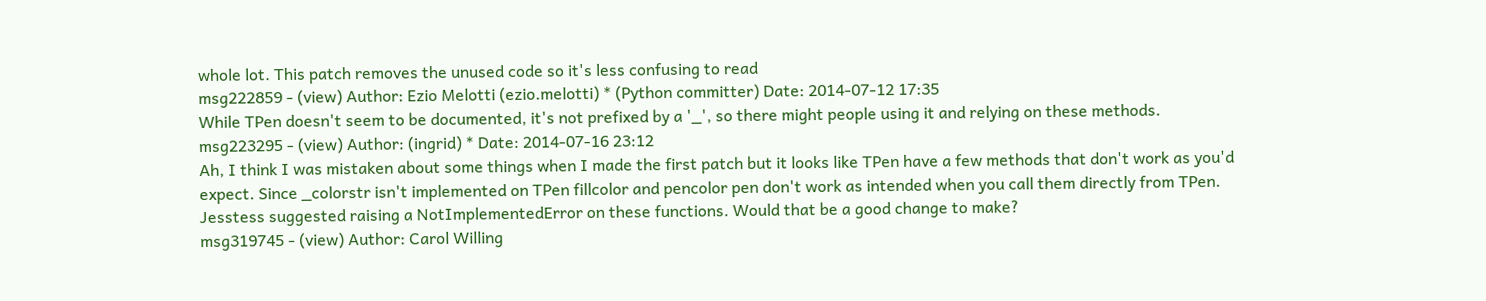whole lot. This patch removes the unused code so it's less confusing to read
msg222859 - (view) Author: Ezio Melotti (ezio.melotti) * (Python committer) Date: 2014-07-12 17:35
While TPen doesn't seem to be documented, it's not prefixed by a '_', so there might people using it and relying on these methods.
msg223295 - (view) Author: (ingrid) * Date: 2014-07-16 23:12
Ah, I think I was mistaken about some things when I made the first patch but it looks like TPen have a few methods that don't work as you'd expect. Since _colorstr isn't implemented on TPen fillcolor and pencolor pen don't work as intended when you call them directly from TPen. Jesstess suggested raising a NotImplementedError on these functions. Would that be a good change to make?
msg319745 - (view) Author: Carol Willing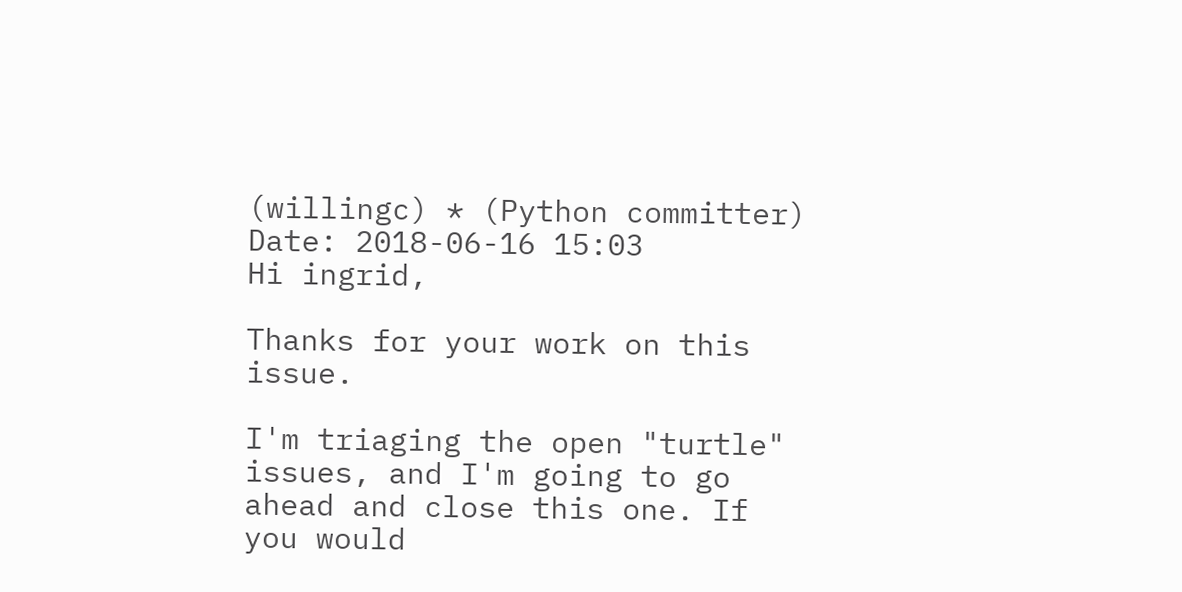(willingc) * (Python committer) Date: 2018-06-16 15:03
Hi ingrid,

Thanks for your work on this issue.

I'm triaging the open "turtle" issues, and I'm going to go ahead and close this one. If you would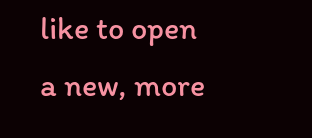like to open a new, more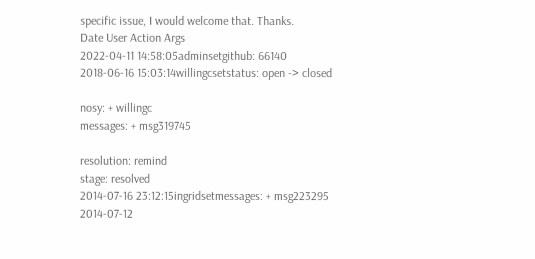specific issue, I would welcome that. Thanks.
Date User Action Args
2022-04-11 14:58:05adminsetgithub: 66140
2018-06-16 15:03:14willingcsetstatus: open -> closed

nosy: + willingc
messages: + msg319745

resolution: remind
stage: resolved
2014-07-16 23:12:15ingridsetmessages: + msg223295
2014-07-12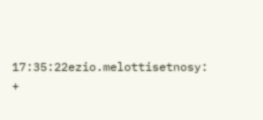17:35:22ezio.melottisetnosy: +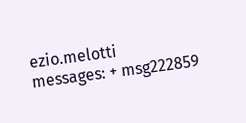ezio.melotti
messages: + msg222859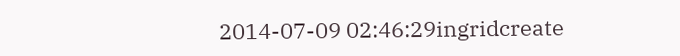2014-07-09 02:46:29ingridcreate